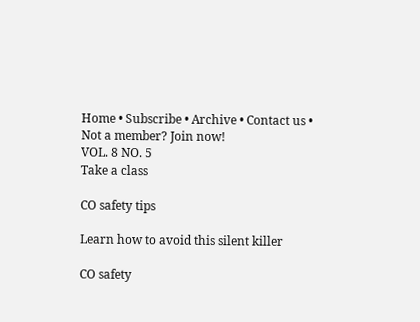Home • Subscribe • Archive • Contact us • Not a member? Join now!
VOL. 8 NO. 5
Take a class

CO safety tips

Learn how to avoid this silent killer

CO safety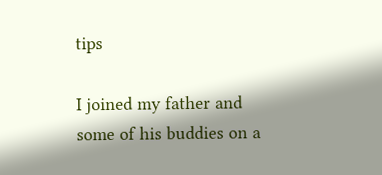tips

I joined my father and some of his buddies on a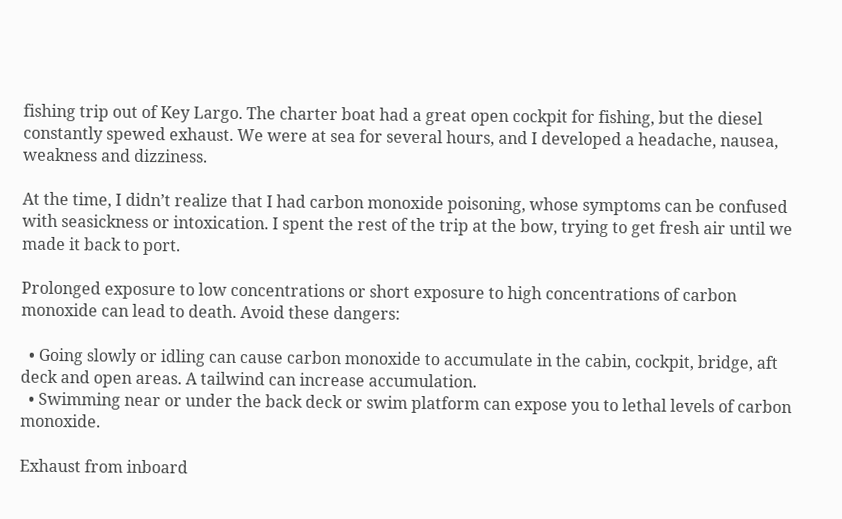fishing trip out of Key Largo. The charter boat had a great open cockpit for fishing, but the diesel constantly spewed exhaust. We were at sea for several hours, and I developed a headache, nausea, weakness and dizziness.

At the time, I didn’t realize that I had carbon monoxide poisoning, whose symptoms can be confused with seasickness or intoxication. I spent the rest of the trip at the bow, trying to get fresh air until we made it back to port.

Prolonged exposure to low concentrations or short exposure to high concentrations of carbon monoxide can lead to death. Avoid these dangers:

  • Going slowly or idling can cause carbon monoxide to accumulate in the cabin, cockpit, bridge, aft deck and open areas. A tailwind can increase accumulation.
  • Swimming near or under the back deck or swim platform can expose you to lethal levels of carbon monoxide.

Exhaust from inboard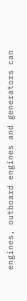engines, outboard engines and generators can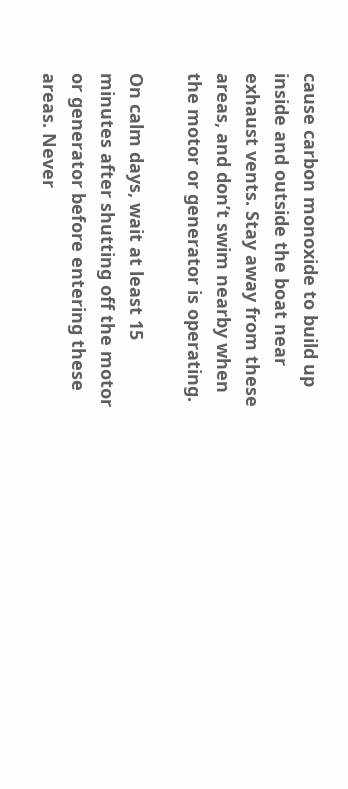cause carbon monoxide to build up inside and outside the boat near exhaust vents. Stay away from these areas, and don’t swim nearby when the motor or generator is operating.

On calm days, wait at least 15 minutes after shutting off the motor or generator before entering these areas. Never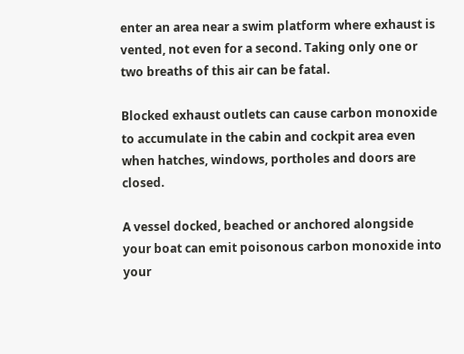enter an area near a swim platform where exhaust is vented, not even for a second. Taking only one or two breaths of this air can be fatal.

Blocked exhaust outlets can cause carbon monoxide to accumulate in the cabin and cockpit area even when hatches, windows, portholes and doors are closed.

A vessel docked, beached or anchored alongside your boat can emit poisonous carbon monoxide into your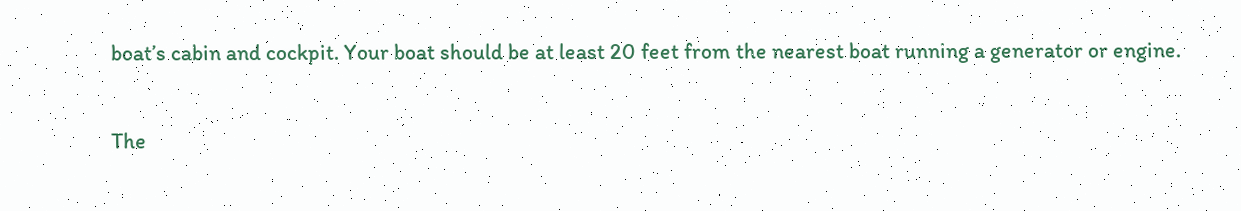boat’s cabin and cockpit. Your boat should be at least 20 feet from the nearest boat running a generator or engine.

The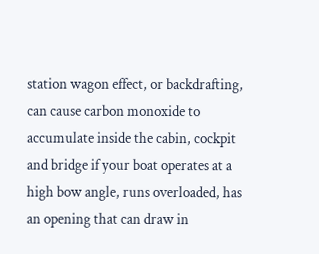station wagon effect, or backdrafting, can cause carbon monoxide to accumulate inside the cabin, cockpit and bridge if your boat operates at a high bow angle, runs overloaded, has an opening that can draw in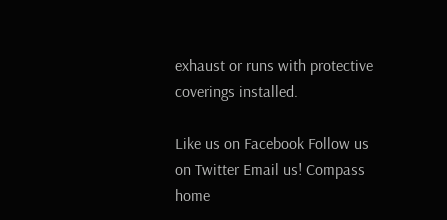exhaust or runs with protective coverings installed.

Like us on Facebook Follow us on Twitter Email us! Compass home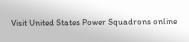Visit United States Power Squadrons online